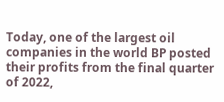Today, one of the largest oil companies in the world BP posted their profits from the final quarter of 2022,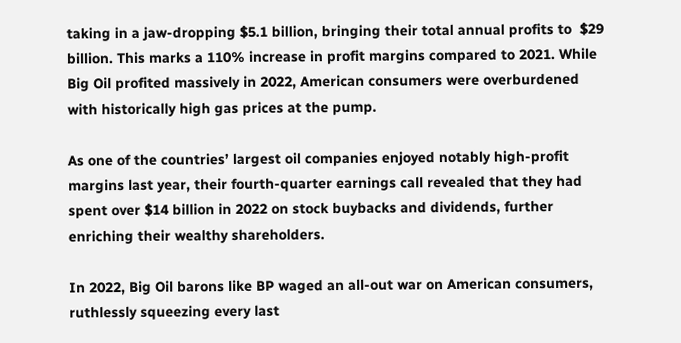taking in a jaw-dropping $5.1 billion, bringing their total annual profits to  $29 billion. This marks a 110% increase in profit margins compared to 2021. While Big Oil profited massively in 2022, American consumers were overburdened with historically high gas prices at the pump.

As one of the countries’ largest oil companies enjoyed notably high-profit margins last year, their fourth-quarter earnings call revealed that they had spent over $14 billion in 2022 on stock buybacks and dividends, further enriching their wealthy shareholders.

In 2022, Big Oil barons like BP waged an all-out war on American consumers, ruthlessly squeezing every last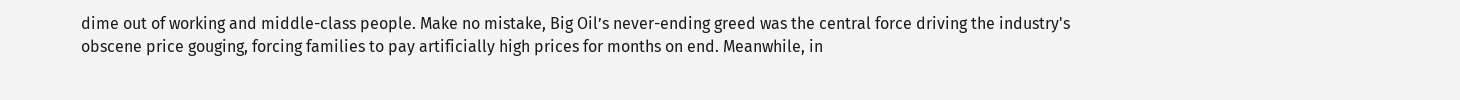dime out of working and middle-class people. Make no mistake, Big Oil’s never-ending greed was the central force driving the industry's obscene price gouging, forcing families to pay artificially high prices for months on end. Meanwhile, in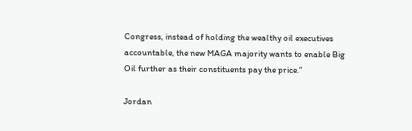Congress, instead of holding the wealthy oil executives accountable, the new MAGA majority wants to enable Big Oil further as their constituents pay the price.”

Jordan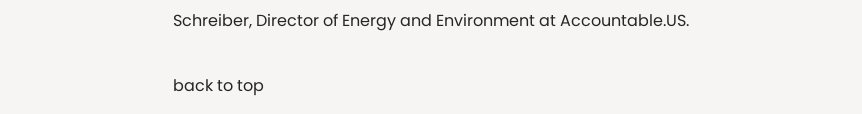Schreiber, Director of Energy and Environment at Accountable.US.

back to top